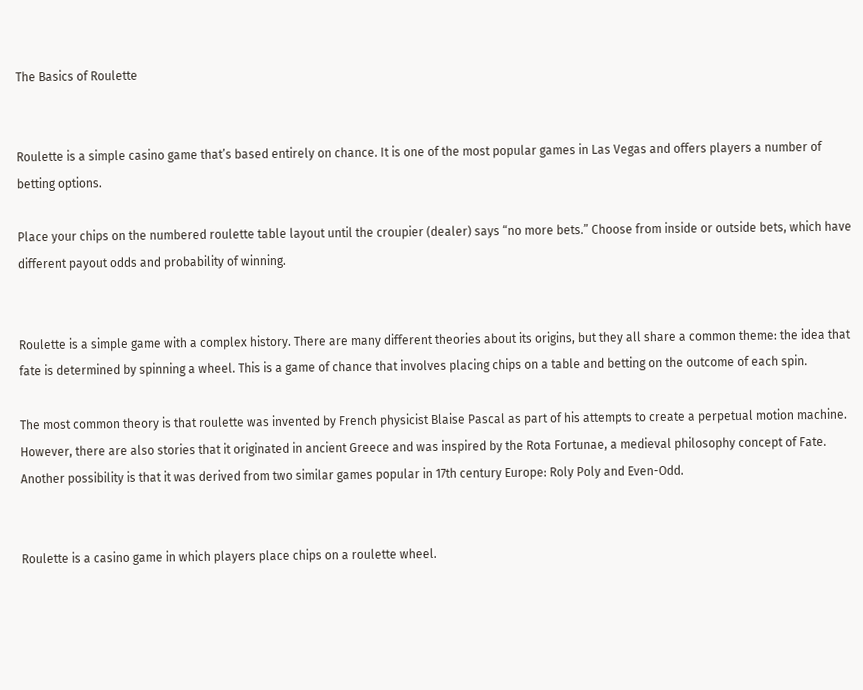The Basics of Roulette


Roulette is a simple casino game that’s based entirely on chance. It is one of the most popular games in Las Vegas and offers players a number of betting options.

Place your chips on the numbered roulette table layout until the croupier (dealer) says “no more bets.” Choose from inside or outside bets, which have different payout odds and probability of winning.


Roulette is a simple game with a complex history. There are many different theories about its origins, but they all share a common theme: the idea that fate is determined by spinning a wheel. This is a game of chance that involves placing chips on a table and betting on the outcome of each spin.

The most common theory is that roulette was invented by French physicist Blaise Pascal as part of his attempts to create a perpetual motion machine. However, there are also stories that it originated in ancient Greece and was inspired by the Rota Fortunae, a medieval philosophy concept of Fate. Another possibility is that it was derived from two similar games popular in 17th century Europe: Roly Poly and Even-Odd.


Roulette is a casino game in which players place chips on a roulette wheel.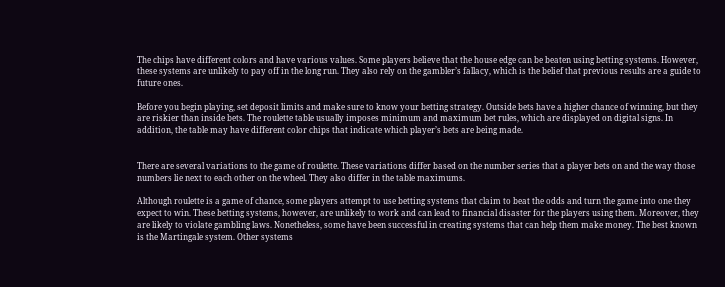The chips have different colors and have various values. Some players believe that the house edge can be beaten using betting systems. However, these systems are unlikely to pay off in the long run. They also rely on the gambler’s fallacy, which is the belief that previous results are a guide to future ones.

Before you begin playing, set deposit limits and make sure to know your betting strategy. Outside bets have a higher chance of winning, but they are riskier than inside bets. The roulette table usually imposes minimum and maximum bet rules, which are displayed on digital signs. In addition, the table may have different color chips that indicate which player’s bets are being made.


There are several variations to the game of roulette. These variations differ based on the number series that a player bets on and the way those numbers lie next to each other on the wheel. They also differ in the table maximums.

Although roulette is a game of chance, some players attempt to use betting systems that claim to beat the odds and turn the game into one they expect to win. These betting systems, however, are unlikely to work and can lead to financial disaster for the players using them. Moreover, they are likely to violate gambling laws. Nonetheless, some have been successful in creating systems that can help them make money. The best known is the Martingale system. Other systems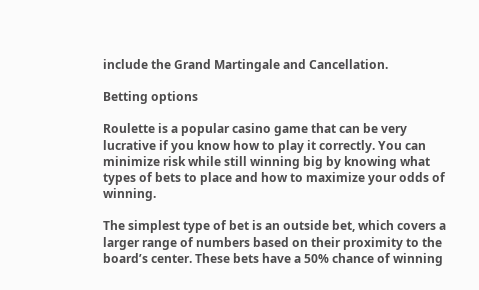include the Grand Martingale and Cancellation.

Betting options

Roulette is a popular casino game that can be very lucrative if you know how to play it correctly. You can minimize risk while still winning big by knowing what types of bets to place and how to maximize your odds of winning.

The simplest type of bet is an outside bet, which covers a larger range of numbers based on their proximity to the board’s center. These bets have a 50% chance of winning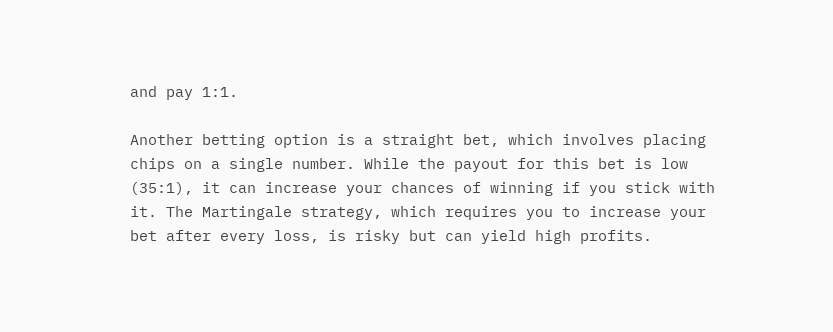and pay 1:1.

Another betting option is a straight bet, which involves placing chips on a single number. While the payout for this bet is low (35:1), it can increase your chances of winning if you stick with it. The Martingale strategy, which requires you to increase your bet after every loss, is risky but can yield high profits.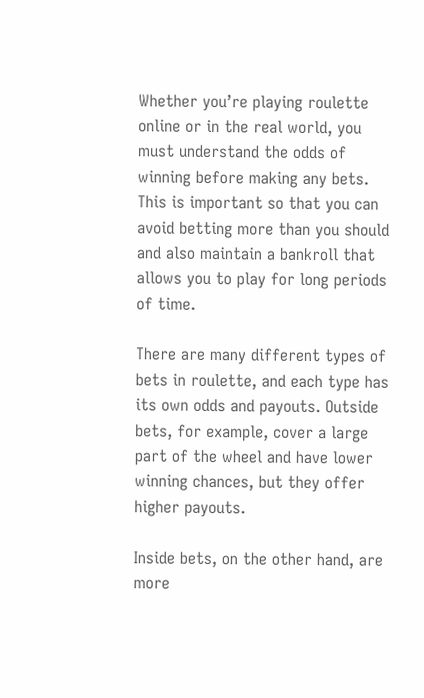Whether you’re playing roulette online or in the real world, you must understand the odds of winning before making any bets. This is important so that you can avoid betting more than you should and also maintain a bankroll that allows you to play for long periods of time.

There are many different types of bets in roulette, and each type has its own odds and payouts. Outside bets, for example, cover a large part of the wheel and have lower winning chances, but they offer higher payouts.

Inside bets, on the other hand, are more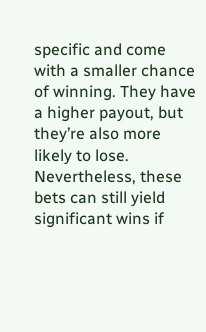specific and come with a smaller chance of winning. They have a higher payout, but they’re also more likely to lose. Nevertheless, these bets can still yield significant wins if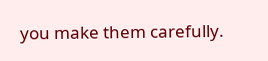you make them carefully.